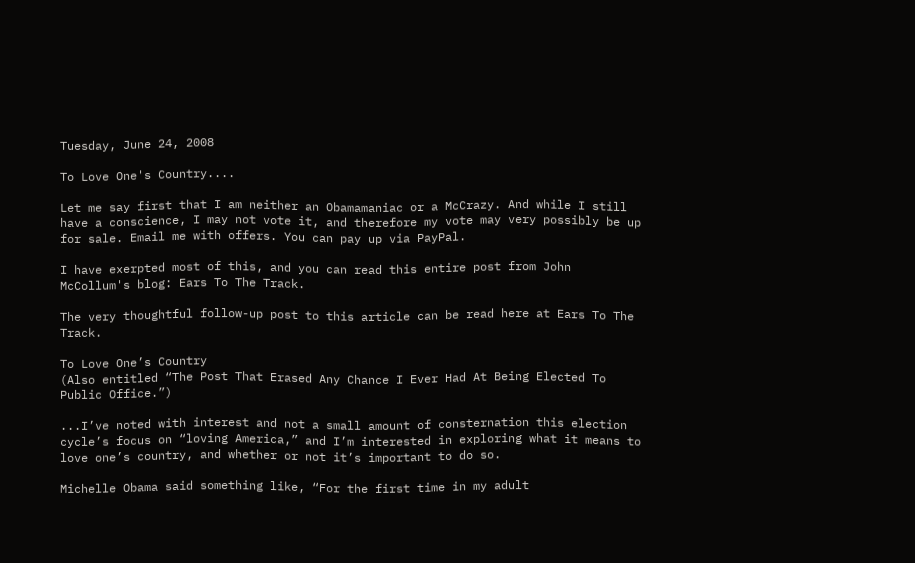Tuesday, June 24, 2008

To Love One's Country....

Let me say first that I am neither an Obamamaniac or a McCrazy. And while I still have a conscience, I may not vote it, and therefore my vote may very possibly be up for sale. Email me with offers. You can pay up via PayPal.

I have exerpted most of this, and you can read this entire post from John McCollum's blog: Ears To The Track.

The very thoughtful follow-up post to this article can be read here at Ears To The Track.

To Love One’s Country
(Also entitled “The Post That Erased Any Chance I Ever Had At Being Elected To Public Office.”)

...I’ve noted with interest and not a small amount of consternation this election cycle’s focus on “loving America,” and I’m interested in exploring what it means to love one’s country, and whether or not it’s important to do so.

Michelle Obama said something like, “For the first time in my adult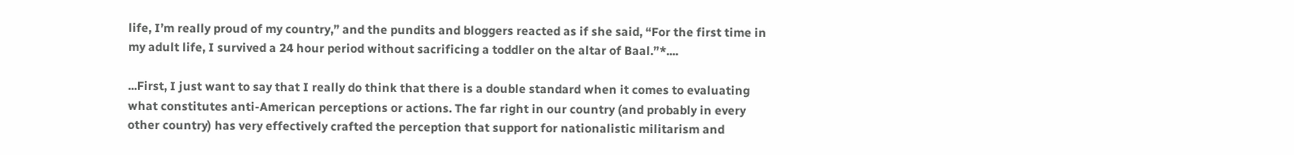life, I’m really proud of my country,” and the pundits and bloggers reacted as if she said, “For the first time in my adult life, I survived a 24 hour period without sacrificing a toddler on the altar of Baal.”*....

...First, I just want to say that I really do think that there is a double standard when it comes to evaluating what constitutes anti-American perceptions or actions. The far right in our country (and probably in every other country) has very effectively crafted the perception that support for nationalistic militarism and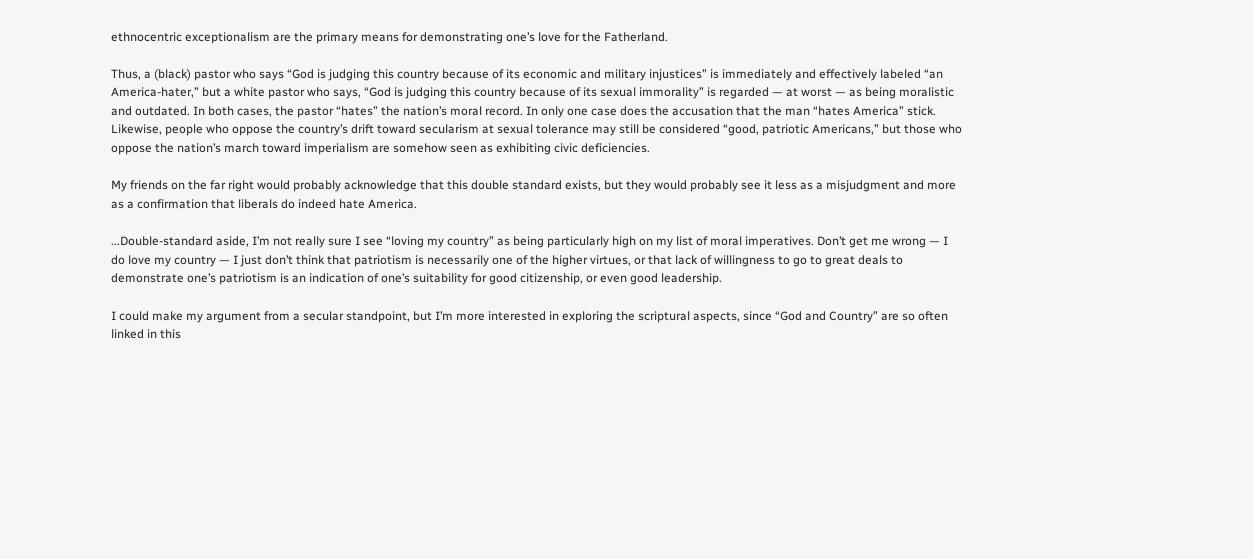ethnocentric exceptionalism are the primary means for demonstrating one’s love for the Fatherland.

Thus, a (black) pastor who says “God is judging this country because of its economic and military injustices” is immediately and effectively labeled “an America-hater,” but a white pastor who says, “God is judging this country because of its sexual immorality” is regarded — at worst — as being moralistic and outdated. In both cases, the pastor “hates” the nation’s moral record. In only one case does the accusation that the man “hates America” stick. Likewise, people who oppose the country’s drift toward secularism at sexual tolerance may still be considered “good, patriotic Americans,” but those who oppose the nation’s march toward imperialism are somehow seen as exhibiting civic deficiencies.

My friends on the far right would probably acknowledge that this double standard exists, but they would probably see it less as a misjudgment and more as a confirmation that liberals do indeed hate America.

...Double-standard aside, I’m not really sure I see “loving my country” as being particularly high on my list of moral imperatives. Don’t get me wrong — I do love my country — I just don’t think that patriotism is necessarily one of the higher virtues, or that lack of willingness to go to great deals to demonstrate one’s patriotism is an indication of one’s suitability for good citizenship, or even good leadership.

I could make my argument from a secular standpoint, but I’m more interested in exploring the scriptural aspects, since “God and Country” are so often linked in this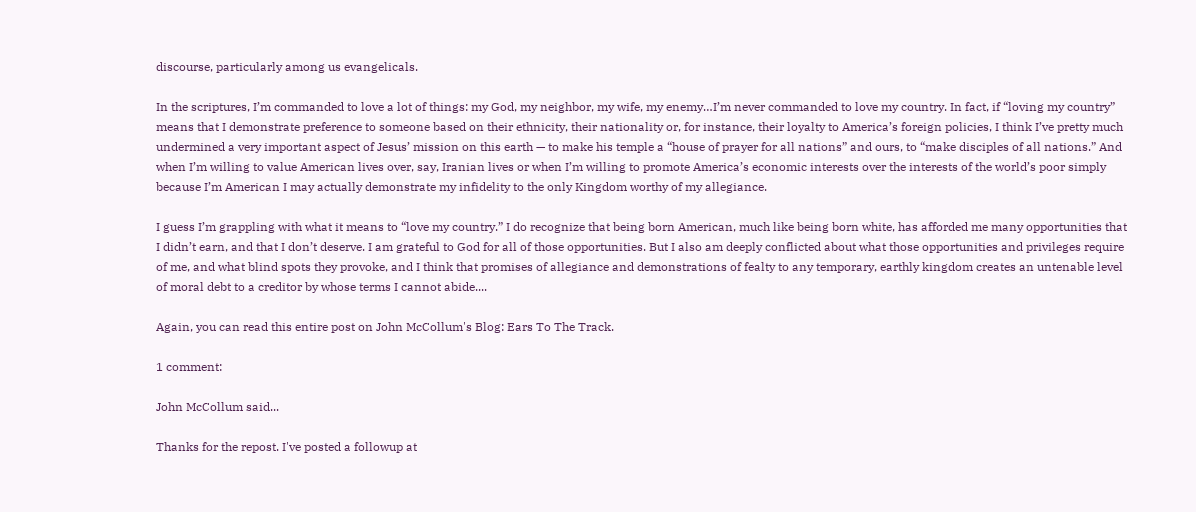discourse, particularly among us evangelicals.

In the scriptures, I’m commanded to love a lot of things: my God, my neighbor, my wife, my enemy…I’m never commanded to love my country. In fact, if “loving my country” means that I demonstrate preference to someone based on their ethnicity, their nationality or, for instance, their loyalty to America’s foreign policies, I think I’ve pretty much undermined a very important aspect of Jesus’ mission on this earth — to make his temple a “house of prayer for all nations” and ours, to “make disciples of all nations.” And when I’m willing to value American lives over, say, Iranian lives or when I’m willing to promote America’s economic interests over the interests of the world’s poor simply because I’m American I may actually demonstrate my infidelity to the only Kingdom worthy of my allegiance.

I guess I’m grappling with what it means to “love my country.” I do recognize that being born American, much like being born white, has afforded me many opportunities that I didn’t earn, and that I don’t deserve. I am grateful to God for all of those opportunities. But I also am deeply conflicted about what those opportunities and privileges require of me, and what blind spots they provoke, and I think that promises of allegiance and demonstrations of fealty to any temporary, earthly kingdom creates an untenable level of moral debt to a creditor by whose terms I cannot abide....

Again, you can read this entire post on John McCollum's Blog: Ears To The Track.

1 comment:

John McCollum said...

Thanks for the repost. I've posted a followup at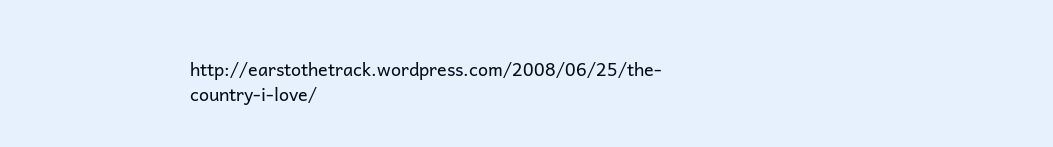http://earstothetrack.wordpress.com/2008/06/25/the-country-i-love/